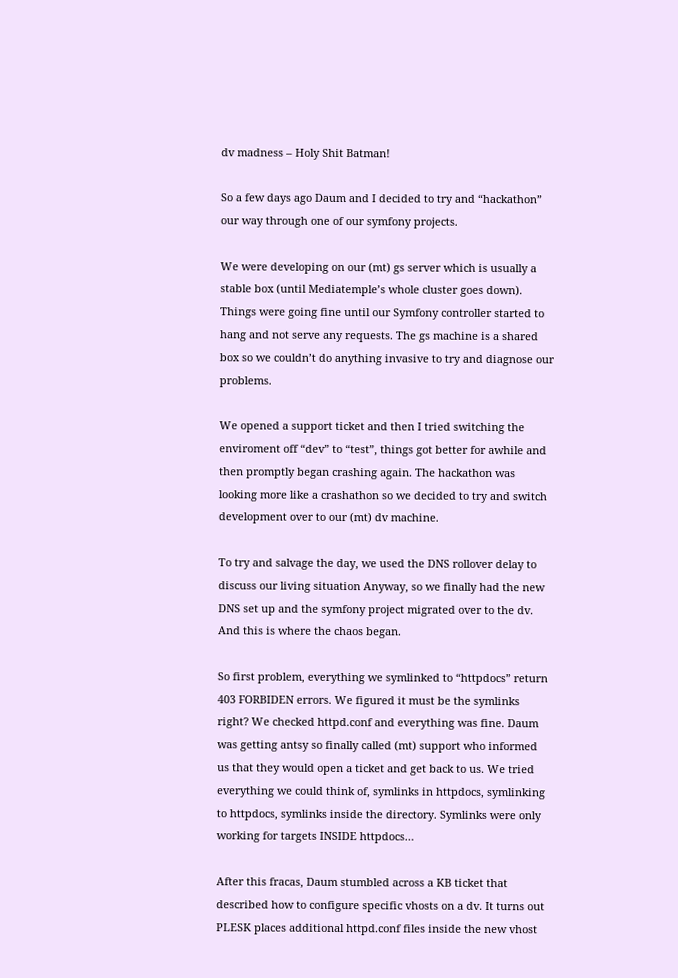dv madness – Holy Shit Batman!

So a few days ago Daum and I decided to try and “hackathon” our way through one of our symfony projects.

We were developing on our (mt) gs server which is usually a stable box (until Mediatemple’s whole cluster goes down). Things were going fine until our Symfony controller started to hang and not serve any requests. The gs machine is a shared box so we couldn’t do anything invasive to try and diagnose our problems.

We opened a support ticket and then I tried switching the enviroment off “dev” to “test”, things got better for awhile and then promptly began crashing again. The hackathon was looking more like a crashathon so we decided to try and switch development over to our (mt) dv machine.

To try and salvage the day, we used the DNS rollover delay to discuss our living situation Anyway, so we finally had the new DNS set up and the symfony project migrated over to the dv. And this is where the chaos began.

So first problem, everything we symlinked to “httpdocs” return 403 FORBIDEN errors. We figured it must be the symlinks right? We checked httpd.conf and everything was fine. Daum was getting antsy so finally called (mt) support who informed us that they would open a ticket and get back to us. We tried everything we could think of, symlinks in httpdocs, symlinking to httpdocs, symlinks inside the directory. Symlinks were only working for targets INSIDE httpdocs…

After this fracas, Daum stumbled across a KB ticket that described how to configure specific vhosts on a dv. It turns out PLESK places additional httpd.conf files inside the new vhost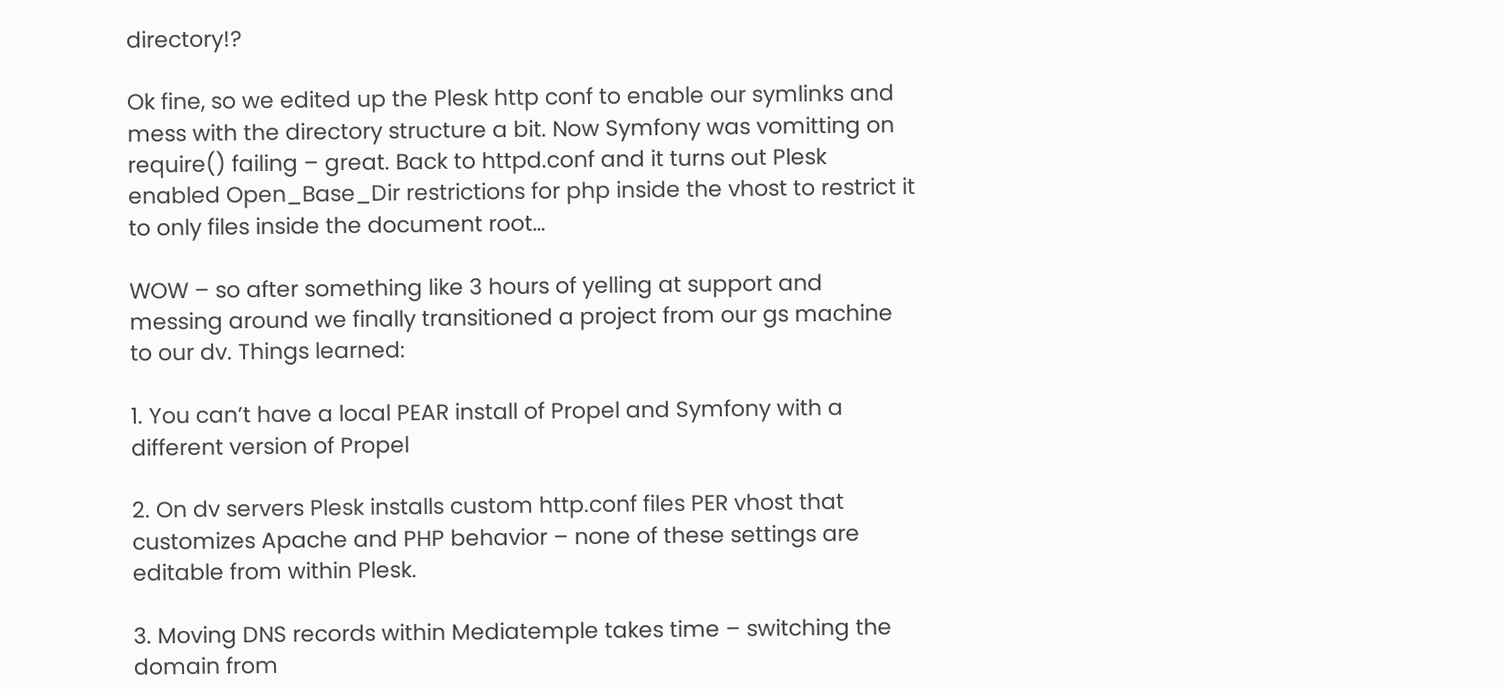directory!?

Ok fine, so we edited up the Plesk http conf to enable our symlinks and mess with the directory structure a bit. Now Symfony was vomitting on require() failing – great. Back to httpd.conf and it turns out Plesk enabled Open_Base_Dir restrictions for php inside the vhost to restrict it to only files inside the document root…

WOW – so after something like 3 hours of yelling at support and messing around we finally transitioned a project from our gs machine to our dv. Things learned:

1. You can’t have a local PEAR install of Propel and Symfony with a different version of Propel

2. On dv servers Plesk installs custom http.conf files PER vhost that customizes Apache and PHP behavior – none of these settings are editable from within Plesk.

3. Moving DNS records within Mediatemple takes time – switching the domain from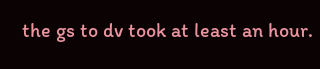the gs to dv took at least an hour.